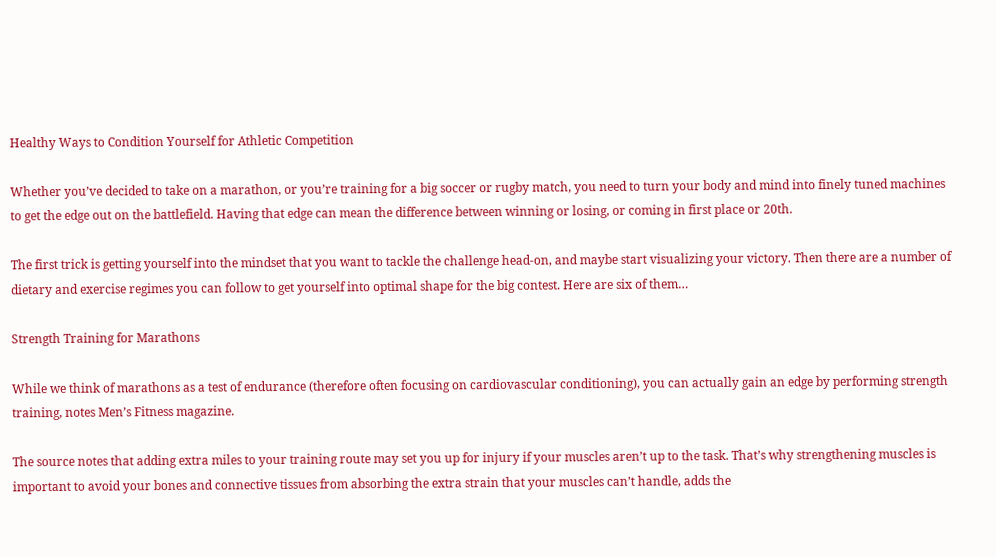Healthy Ways to Condition Yourself for Athletic Competition

Whether you’ve decided to take on a marathon, or you’re training for a big soccer or rugby match, you need to turn your body and mind into finely tuned machines to get the edge out on the battlefield. Having that edge can mean the difference between winning or losing, or coming in first place or 20th.

The first trick is getting yourself into the mindset that you want to tackle the challenge head-on, and maybe start visualizing your victory. Then there are a number of dietary and exercise regimes you can follow to get yourself into optimal shape for the big contest. Here are six of them…

Strength Training for Marathons

While we think of marathons as a test of endurance (therefore often focusing on cardiovascular conditioning), you can actually gain an edge by performing strength training, notes Men’s Fitness magazine.

The source notes that adding extra miles to your training route may set you up for injury if your muscles aren’t up to the task. That’s why strengthening muscles is important to avoid your bones and connective tissues from absorbing the extra strain that your muscles can’t handle, adds the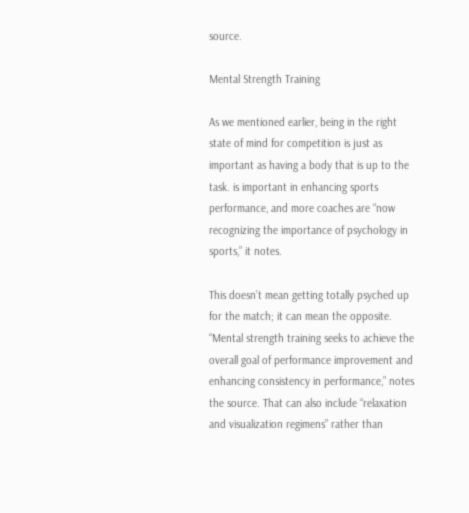source.

Mental Strength Training

As we mentioned earlier, being in the right state of mind for competition is just as important as having a body that is up to the task. is important in enhancing sports performance, and more coaches are “now recognizing the importance of psychology in sports,” it notes.

This doesn’t mean getting totally psyched up for the match; it can mean the opposite. “Mental strength training seeks to achieve the overall goal of performance improvement and enhancing consistency in performance,” notes the source. That can also include “relaxation and visualization regimens” rather than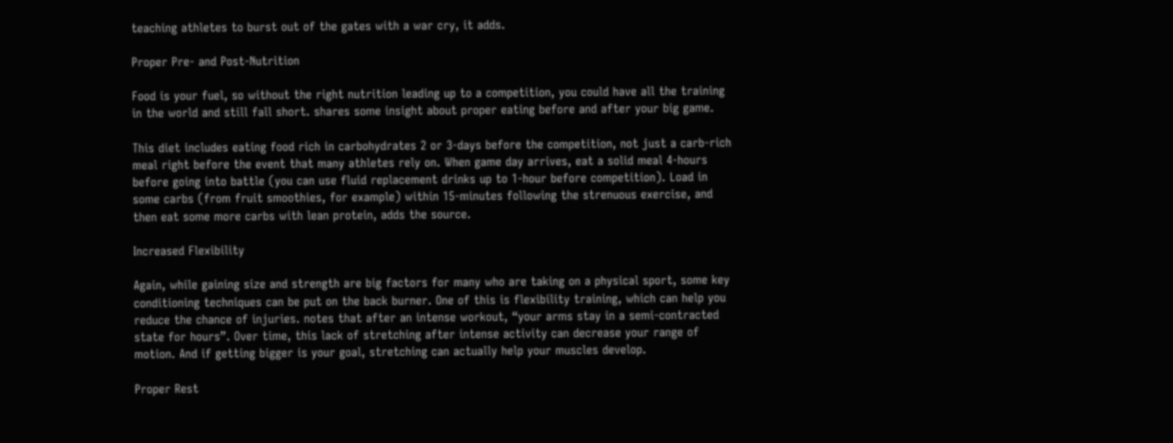teaching athletes to burst out of the gates with a war cry, it adds.

Proper Pre- and Post-Nutrition

Food is your fuel, so without the right nutrition leading up to a competition, you could have all the training in the world and still fall short. shares some insight about proper eating before and after your big game.

This diet includes eating food rich in carbohydrates 2 or 3-days before the competition, not just a carb-rich meal right before the event that many athletes rely on. When game day arrives, eat a solid meal 4-hours before going into battle (you can use fluid replacement drinks up to 1-hour before competition). Load in some carbs (from fruit smoothies, for example) within 15-minutes following the strenuous exercise, and then eat some more carbs with lean protein, adds the source.

Increased Flexibility

Again, while gaining size and strength are big factors for many who are taking on a physical sport, some key conditioning techniques can be put on the back burner. One of this is flexibility training, which can help you reduce the chance of injuries. notes that after an intense workout, “your arms stay in a semi-contracted state for hours”. Over time, this lack of stretching after intense activity can decrease your range of motion. And if getting bigger is your goal, stretching can actually help your muscles develop.

Proper Rest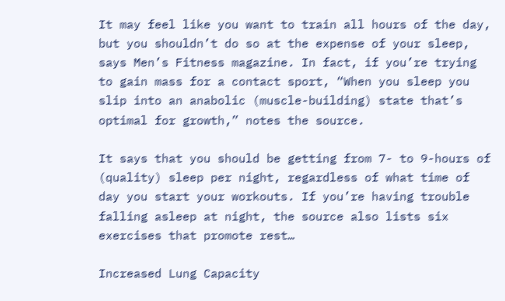It may feel like you want to train all hours of the day, but you shouldn’t do so at the expense of your sleep, says Men’s Fitness magazine. In fact, if you’re trying to gain mass for a contact sport, “When you sleep you slip into an anabolic (muscle-building) state that’s optimal for growth,” notes the source.

It says that you should be getting from 7- to 9-hours of (quality) sleep per night, regardless of what time of day you start your workouts. If you’re having trouble falling asleep at night, the source also lists six exercises that promote rest…

Increased Lung Capacity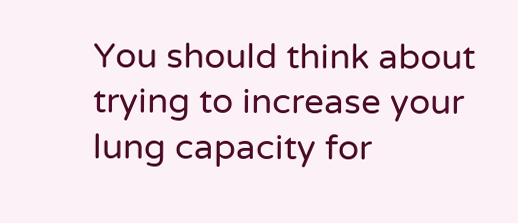You should think about trying to increase your lung capacity for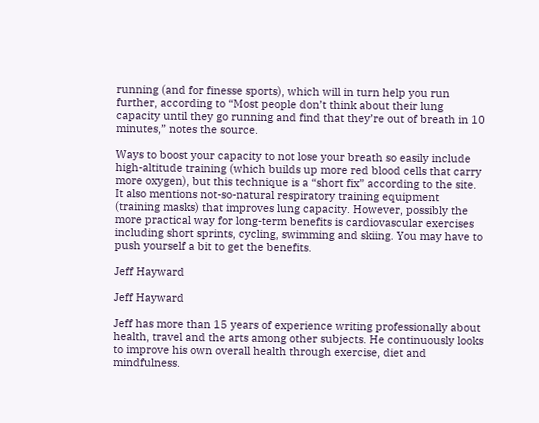running (and for finesse sports), which will in turn help you run further, according to “Most people don’t think about their lung capacity until they go running and find that they’re out of breath in 10 minutes,” notes the source.

Ways to boost your capacity to not lose your breath so easily include high-altitude training (which builds up more red blood cells that carry more oxygen), but this technique is a “short fix” according to the site. It also mentions not-so-natural respiratory training equipment (training masks) that improves lung capacity. However, possibly the more practical way for long-term benefits is cardiovascular exercises including short sprints, cycling, swimming and skiing. You may have to push yourself a bit to get the benefits.

Jeff Hayward

Jeff Hayward

Jeff has more than 15 years of experience writing professionally about health, travel and the arts among other subjects. He continuously looks to improve his own overall health through exercise, diet and mindfulness.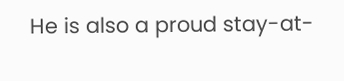He is also a proud stay-at-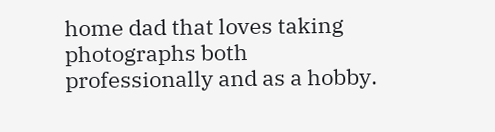home dad that loves taking photographs both professionally and as a hobby.